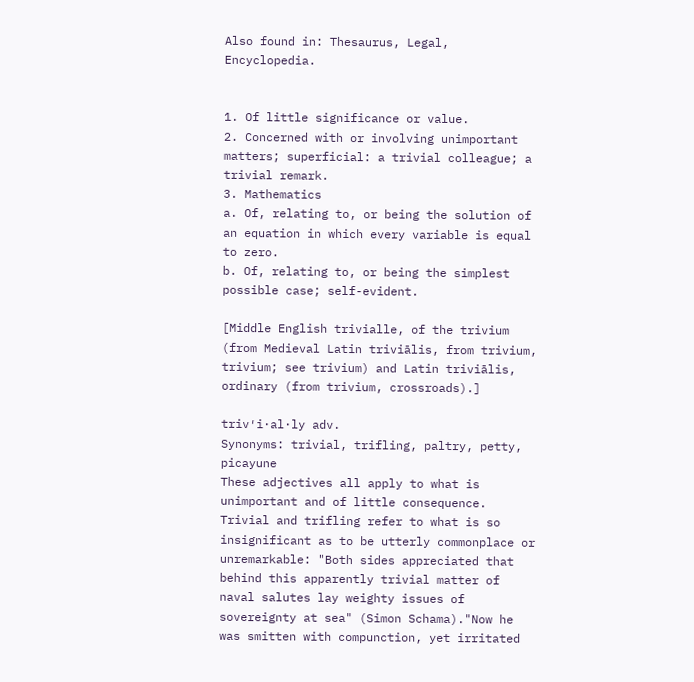Also found in: Thesaurus, Legal, Encyclopedia.


1. Of little significance or value.
2. Concerned with or involving unimportant matters; superficial: a trivial colleague; a trivial remark.
3. Mathematics
a. Of, relating to, or being the solution of an equation in which every variable is equal to zero.
b. Of, relating to, or being the simplest possible case; self-evident.

[Middle English trivialle, of the trivium (from Medieval Latin triviālis, from trivium, trivium; see trivium) and Latin triviālis, ordinary (from trivium, crossroads).]

triv′i·al·ly adv.
Synonyms: trivial, trifling, paltry, petty, picayune
These adjectives all apply to what is unimportant and of little consequence. Trivial and trifling refer to what is so insignificant as to be utterly commonplace or unremarkable: "Both sides appreciated that behind this apparently trivial matter of naval salutes lay weighty issues of sovereignty at sea" (Simon Schama)."Now he was smitten with compunction, yet irritated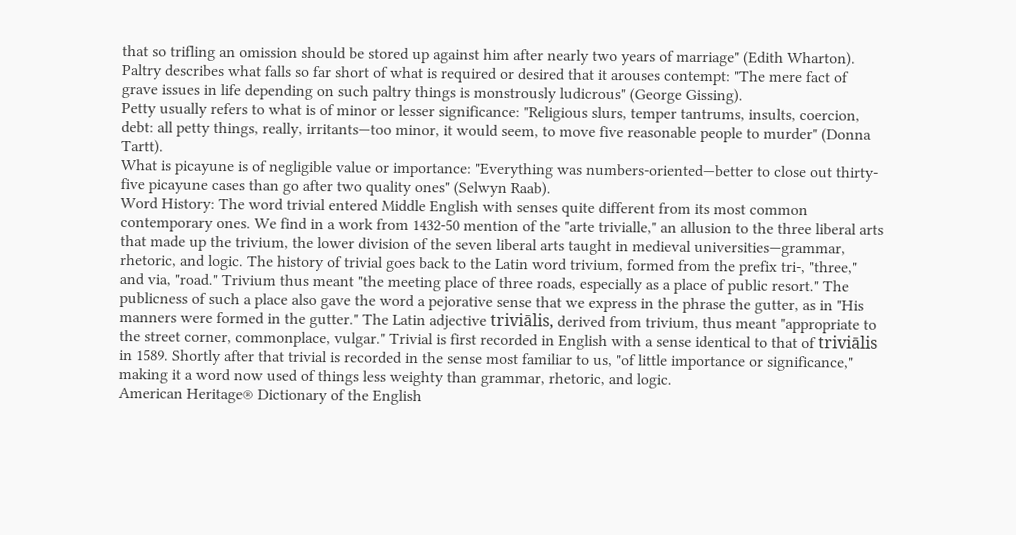that so trifling an omission should be stored up against him after nearly two years of marriage" (Edith Wharton).
Paltry describes what falls so far short of what is required or desired that it arouses contempt: "The mere fact of grave issues in life depending on such paltry things is monstrously ludicrous" (George Gissing).
Petty usually refers to what is of minor or lesser significance: "Religious slurs, temper tantrums, insults, coercion, debt: all petty things, really, irritants—too minor, it would seem, to move five reasonable people to murder" (Donna Tartt).
What is picayune is of negligible value or importance: "Everything was numbers-oriented—better to close out thirty-five picayune cases than go after two quality ones" (Selwyn Raab).
Word History: The word trivial entered Middle English with senses quite different from its most common contemporary ones. We find in a work from 1432-50 mention of the "arte trivialle," an allusion to the three liberal arts that made up the trivium, the lower division of the seven liberal arts taught in medieval universities—grammar, rhetoric, and logic. The history of trivial goes back to the Latin word trivium, formed from the prefix tri-, "three," and via, "road." Trivium thus meant "the meeting place of three roads, especially as a place of public resort." The publicness of such a place also gave the word a pejorative sense that we express in the phrase the gutter, as in "His manners were formed in the gutter." The Latin adjective triviālis, derived from trivium, thus meant "appropriate to the street corner, commonplace, vulgar." Trivial is first recorded in English with a sense identical to that of triviālis in 1589. Shortly after that trivial is recorded in the sense most familiar to us, "of little importance or significance," making it a word now used of things less weighty than grammar, rhetoric, and logic.
American Heritage® Dictionary of the English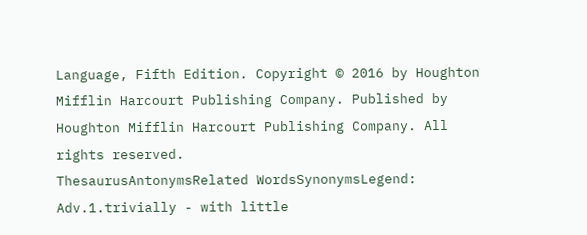Language, Fifth Edition. Copyright © 2016 by Houghton Mifflin Harcourt Publishing Company. Published by Houghton Mifflin Harcourt Publishing Company. All rights reserved.
ThesaurusAntonymsRelated WordsSynonymsLegend:
Adv.1.trivially - with little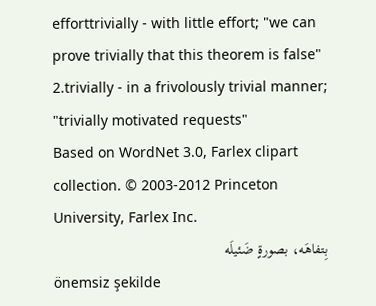efforttrivially - with little effort; "we can prove trivially that this theorem is false"
2.trivially - in a frivolously trivial manner; "trivially motivated requests"
Based on WordNet 3.0, Farlex clipart collection. © 2003-2012 Princeton University, Farlex Inc.
بِتفاهَه، بصورةٍ ضَئيلَه
önemsiz şekilde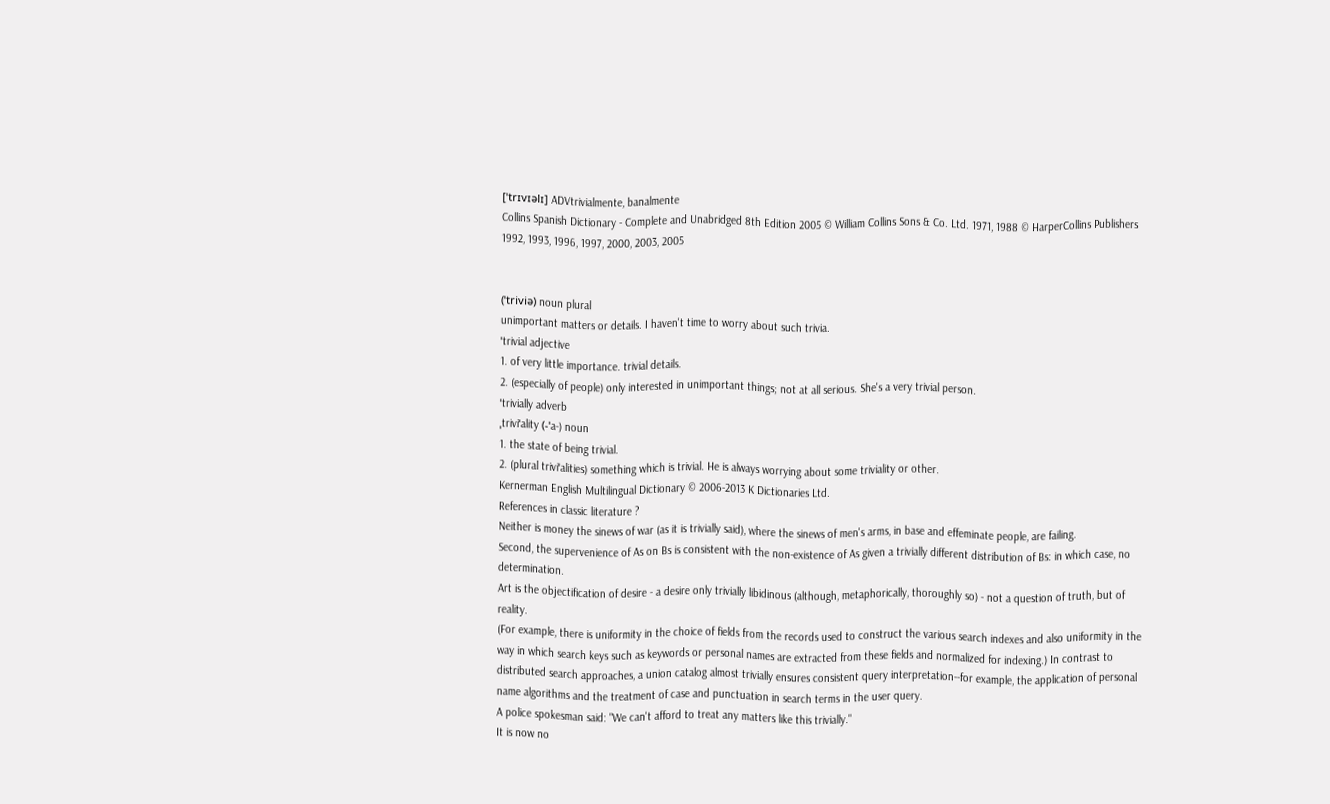[ˈtrɪvɪəlɪ] ADVtrivialmente, banalmente
Collins Spanish Dictionary - Complete and Unabridged 8th Edition 2005 © William Collins Sons & Co. Ltd. 1971, 1988 © HarperCollins Publishers 1992, 1993, 1996, 1997, 2000, 2003, 2005


(ˈtriviə) noun plural
unimportant matters or details. I haven't time to worry about such trivia.
ˈtrivial adjective
1. of very little importance. trivial details.
2. (especially of people) only interested in unimportant things; not at all serious. She's a very trivial person.
ˈtrivially adverb
ˌtriviˈality (-ˈa-) noun
1. the state of being trivial.
2. (plural triviˈalities) something which is trivial. He is always worrying about some triviality or other.
Kernerman English Multilingual Dictionary © 2006-2013 K Dictionaries Ltd.
References in classic literature ?
Neither is money the sinews of war (as it is trivially said), where the sinews of men's arms, in base and effeminate people, are failing.
Second, the supervenience of As on Bs is consistent with the non-existence of As given a trivially different distribution of Bs: in which case, no determination.
Art is the objectification of desire - a desire only trivially libidinous (although, metaphorically, thoroughly so) - not a question of truth, but of reality.
(For example, there is uniformity in the choice of fields from the records used to construct the various search indexes and also uniformity in the way in which search keys such as keywords or personal names are extracted from these fields and normalized for indexing.) In contrast to distributed search approaches, a union catalog almost trivially ensures consistent query interpretation--for example, the application of personal name algorithms and the treatment of case and punctuation in search terms in the user query.
A police spokesman said: "We can't afford to treat any matters like this trivially."
It is now no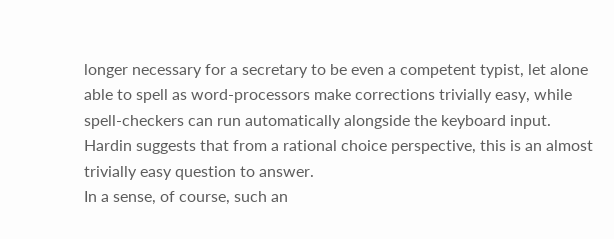longer necessary for a secretary to be even a competent typist, let alone able to spell as word-processors make corrections trivially easy, while spell-checkers can run automatically alongside the keyboard input.
Hardin suggests that from a rational choice perspective, this is an almost trivially easy question to answer.
In a sense, of course, such an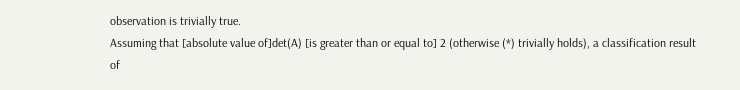observation is trivially true.
Assuming that [absolute value of]det(A) [is greater than or equal to] 2 (otherwise (*) trivially holds), a classification result of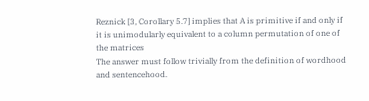Reznick [3, Corollary 5.7] implies that A is primitive if and only if it is unimodularly equivalent to a column permutation of one of the matrices
The answer must follow trivially from the definition of wordhood and sentencehood.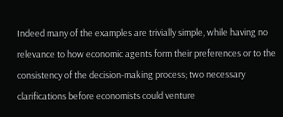Indeed many of the examples are trivially simple, while having no relevance to how economic agents form their preferences or to the consistency of the decision-making process; two necessary clarifications before economists could venture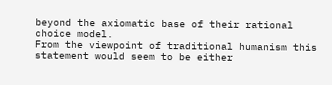beyond the axiomatic base of their rational choice model.
From the viewpoint of traditional humanism this statement would seem to be either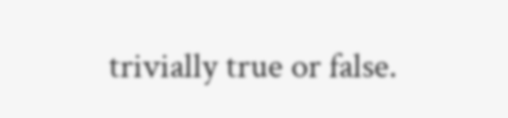trivially true or false.